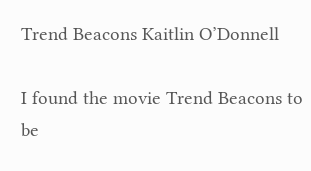Trend Beacons Kaitlin O’Donnell

I found the movie Trend Beacons to be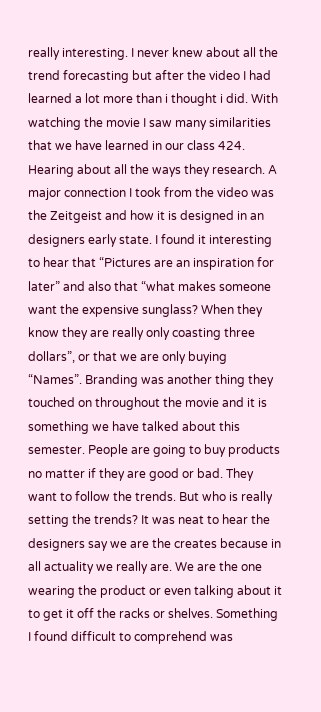really interesting. I never knew about all the trend forecasting but after the video I had learned a lot more than i thought i did. With watching the movie I saw many similarities that we have learned in our class 424. Hearing about all the ways they research. A major connection I took from the video was the Zeitgeist and how it is designed in an designers early state. I found it interesting to hear that “Pictures are an inspiration for later” and also that “what makes someone want the expensive sunglass? When they know they are really only coasting three dollars”, or that we are only buying “Names”. Branding was another thing they touched on throughout the movie and it is something we have talked about this semester. People are going to buy products no matter if they are good or bad. They want to follow the trends. But who is really setting the trends? It was neat to hear the designers say we are the creates because in all actuality we really are. We are the one wearing the product or even talking about it to get it off the racks or shelves. Something I found difficult to comprehend was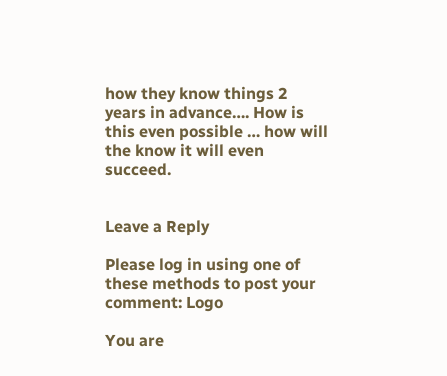how they know things 2 years in advance…. How is this even possible … how will the know it will even succeed.


Leave a Reply

Please log in using one of these methods to post your comment: Logo

You are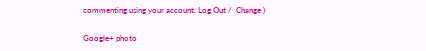commenting using your account. Log Out /  Change )

Google+ photo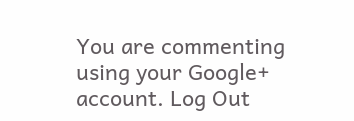You are commenting using your Google+ account. Log Out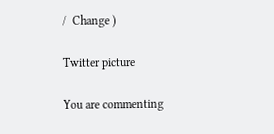/  Change )

Twitter picture

You are commenting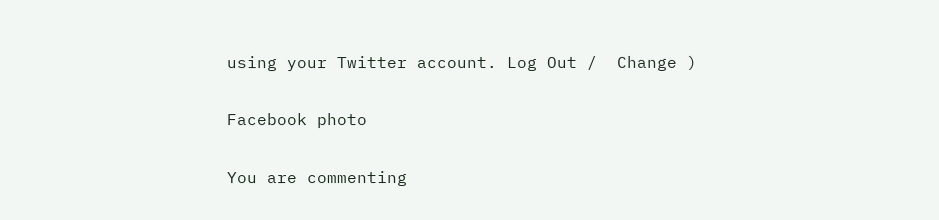using your Twitter account. Log Out /  Change )

Facebook photo

You are commenting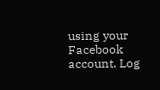using your Facebook account. Log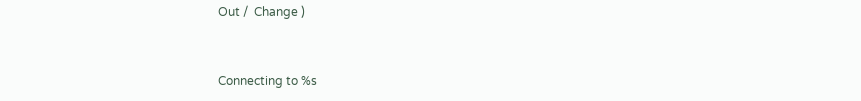Out /  Change )


Connecting to %s